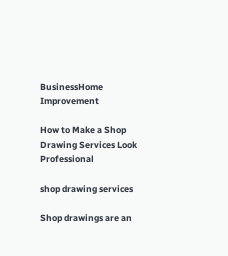BusinessHome Improvement

How to Make a Shop Drawing Services Look Professional

shop drawing services

Shop drawings are an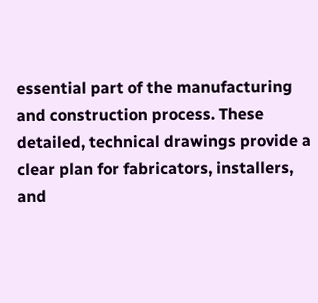essential part of the manufacturing and construction process. These detailed, technical drawings provide a clear plan for fabricators, installers, and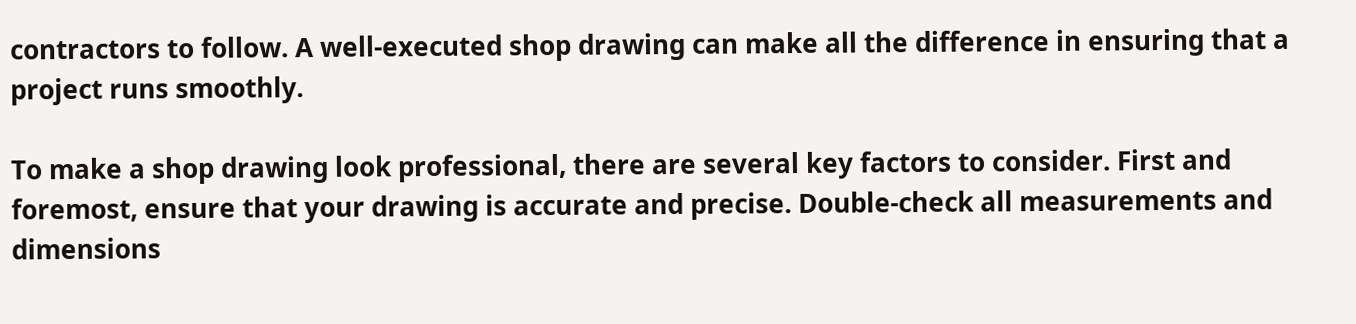contractors to follow. A well-executed shop drawing can make all the difference in ensuring that a project runs smoothly.

To make a shop drawing look professional, there are several key factors to consider. First and foremost, ensure that your drawing is accurate and precise. Double-check all measurements and dimensions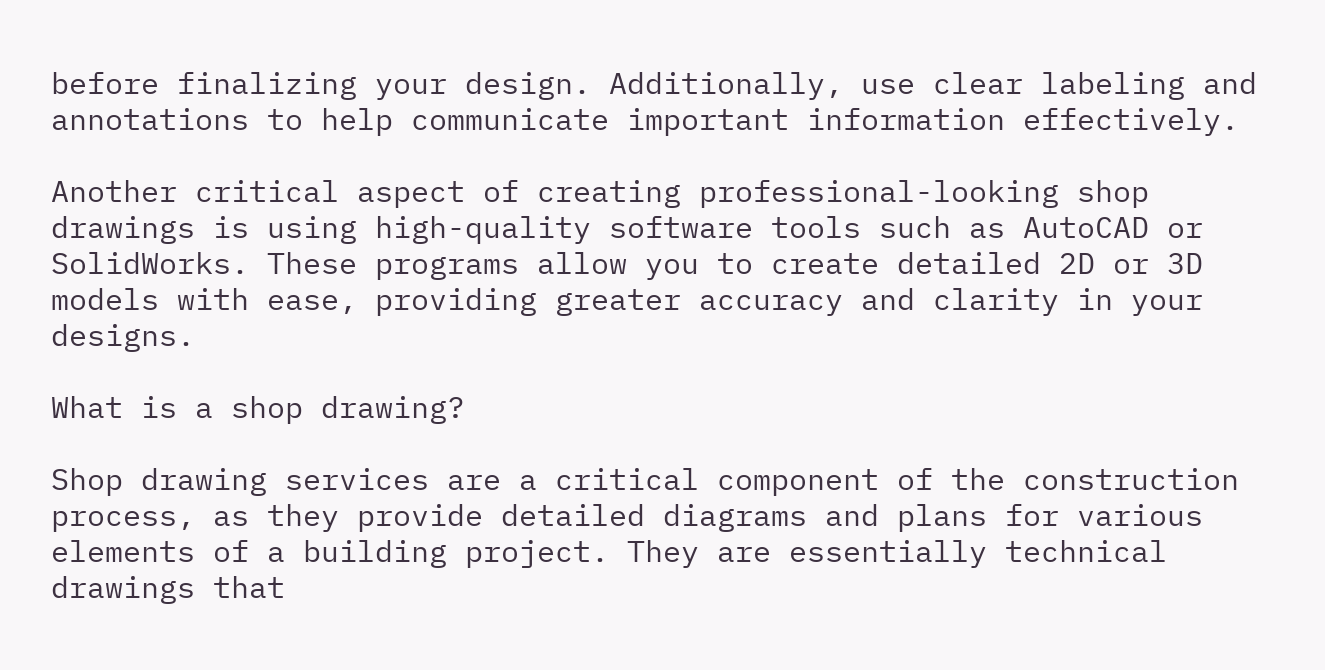before finalizing your design. Additionally, use clear labeling and annotations to help communicate important information effectively.

Another critical aspect of creating professional-looking shop drawings is using high-quality software tools such as AutoCAD or SolidWorks. These programs allow you to create detailed 2D or 3D models with ease, providing greater accuracy and clarity in your designs.

What is a shop drawing?

Shop drawing services are a critical component of the construction process, as they provide detailed diagrams and plans for various elements of a building project. They are essentially technical drawings that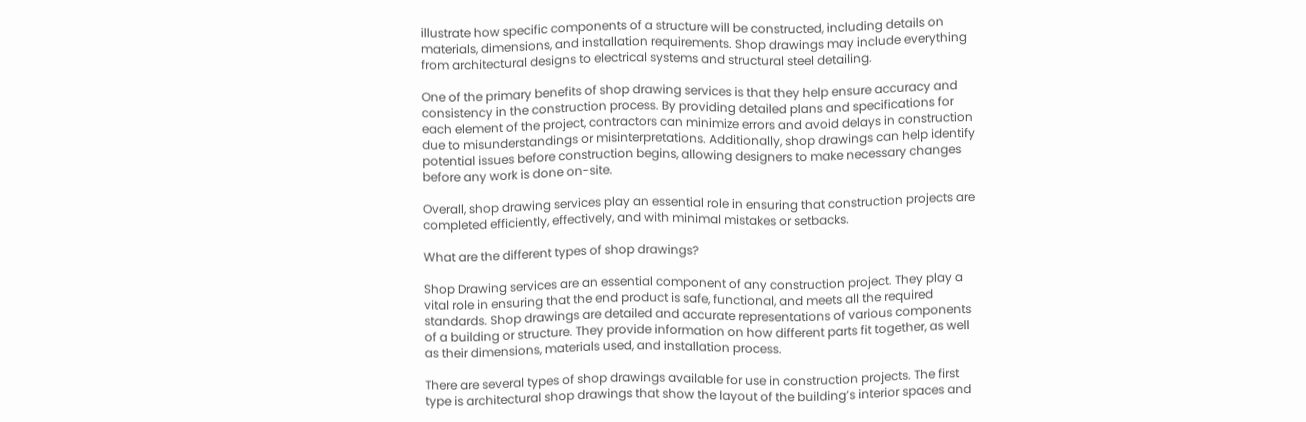illustrate how specific components of a structure will be constructed, including details on materials, dimensions, and installation requirements. Shop drawings may include everything from architectural designs to electrical systems and structural steel detailing.

One of the primary benefits of shop drawing services is that they help ensure accuracy and consistency in the construction process. By providing detailed plans and specifications for each element of the project, contractors can minimize errors and avoid delays in construction due to misunderstandings or misinterpretations. Additionally, shop drawings can help identify potential issues before construction begins, allowing designers to make necessary changes before any work is done on-site.

Overall, shop drawing services play an essential role in ensuring that construction projects are completed efficiently, effectively, and with minimal mistakes or setbacks.

What are the different types of shop drawings?

Shop Drawing services are an essential component of any construction project. They play a vital role in ensuring that the end product is safe, functional, and meets all the required standards. Shop drawings are detailed and accurate representations of various components of a building or structure. They provide information on how different parts fit together, as well as their dimensions, materials used, and installation process.

There are several types of shop drawings available for use in construction projects. The first type is architectural shop drawings that show the layout of the building’s interior spaces and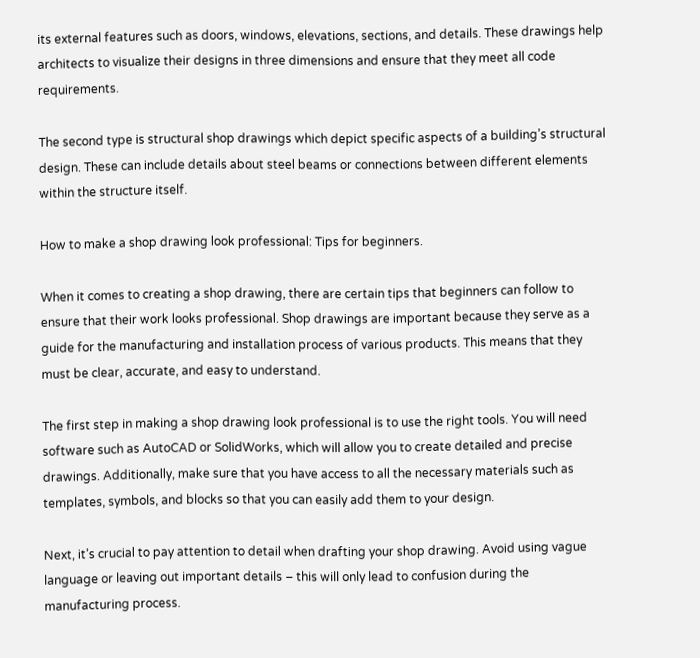its external features such as doors, windows, elevations, sections, and details. These drawings help architects to visualize their designs in three dimensions and ensure that they meet all code requirements.

The second type is structural shop drawings which depict specific aspects of a building’s structural design. These can include details about steel beams or connections between different elements within the structure itself.

How to make a shop drawing look professional: Tips for beginners.

When it comes to creating a shop drawing, there are certain tips that beginners can follow to ensure that their work looks professional. Shop drawings are important because they serve as a guide for the manufacturing and installation process of various products. This means that they must be clear, accurate, and easy to understand.

The first step in making a shop drawing look professional is to use the right tools. You will need software such as AutoCAD or SolidWorks, which will allow you to create detailed and precise drawings. Additionally, make sure that you have access to all the necessary materials such as templates, symbols, and blocks so that you can easily add them to your design.

Next, it’s crucial to pay attention to detail when drafting your shop drawing. Avoid using vague language or leaving out important details – this will only lead to confusion during the manufacturing process.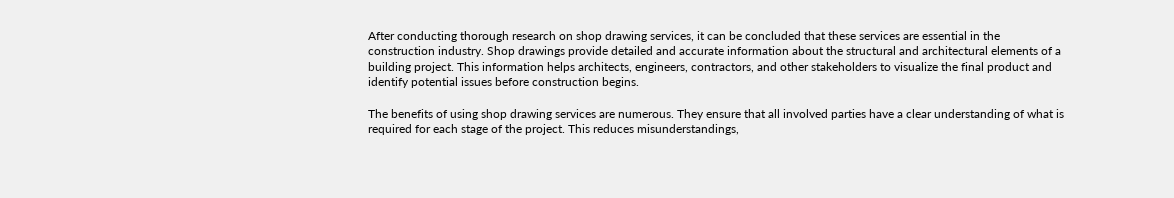After conducting thorough research on shop drawing services, it can be concluded that these services are essential in the construction industry. Shop drawings provide detailed and accurate information about the structural and architectural elements of a building project. This information helps architects, engineers, contractors, and other stakeholders to visualize the final product and identify potential issues before construction begins.

The benefits of using shop drawing services are numerous. They ensure that all involved parties have a clear understanding of what is required for each stage of the project. This reduces misunderstandings,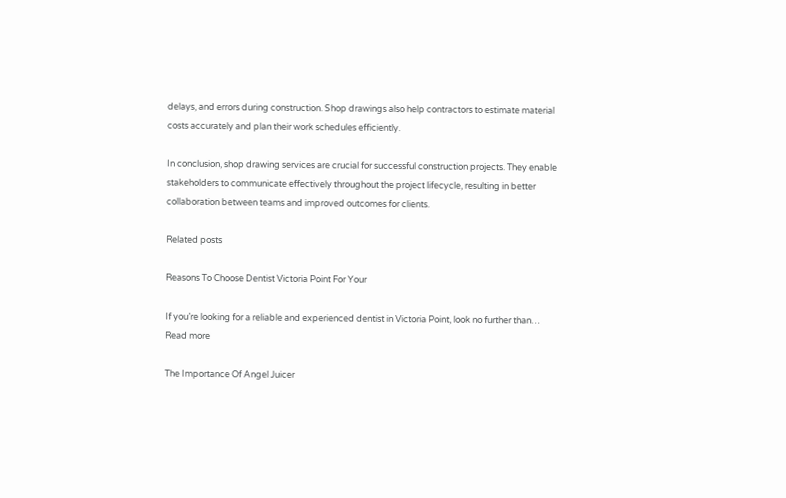delays, and errors during construction. Shop drawings also help contractors to estimate material costs accurately and plan their work schedules efficiently.

In conclusion, shop drawing services are crucial for successful construction projects. They enable stakeholders to communicate effectively throughout the project lifecycle, resulting in better collaboration between teams and improved outcomes for clients.

Related posts

Reasons To Choose Dentist Victoria Point For Your

If you’re looking for a reliable and experienced dentist in Victoria Point, look no further than…
Read more

The Importance Of Angel Juicer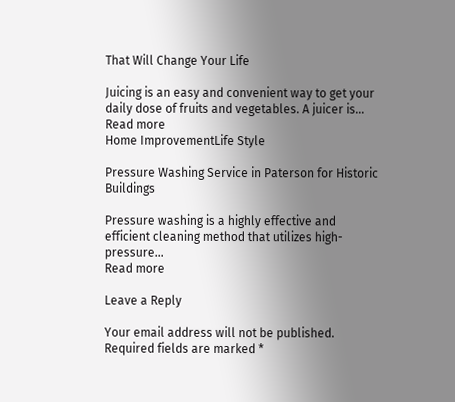That Will Change Your Life

Juicing is an easy and convenient way to get your daily dose of fruits and vegetables. A juicer is…
Read more
Home ImprovementLife Style

Pressure Washing Service in Paterson for Historic Buildings

Pressure washing is a highly effective and efficient cleaning method that utilizes high-pressure…
Read more

Leave a Reply

Your email address will not be published. Required fields are marked *